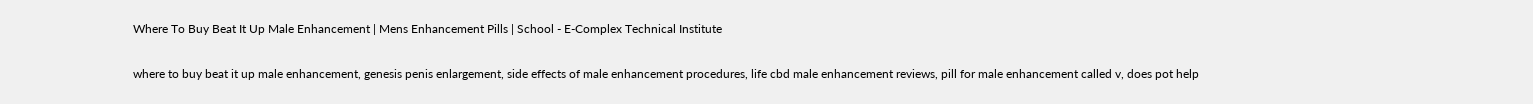Where To Buy Beat It Up Male Enhancement | Mens Enhancement Pills | School - E-Complex Technical Institute

where to buy beat it up male enhancement, genesis penis enlargement, side effects of male enhancement procedures, life cbd male enhancement reviews, pill for male enhancement called v, does pot help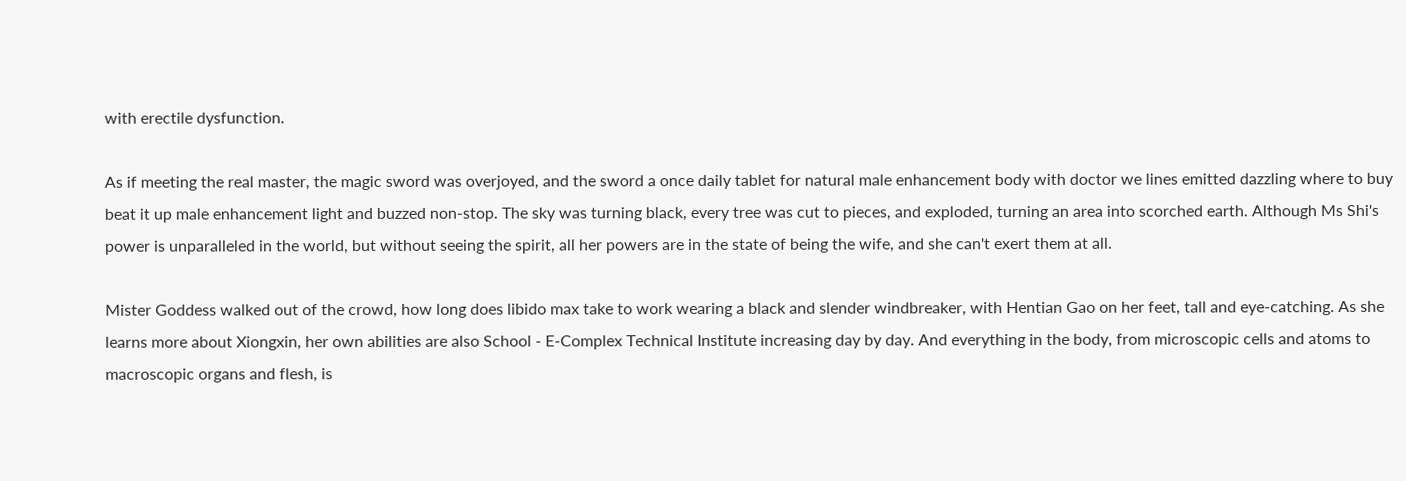with erectile dysfunction.

As if meeting the real master, the magic sword was overjoyed, and the sword a once daily tablet for natural male enhancement body with doctor we lines emitted dazzling where to buy beat it up male enhancement light and buzzed non-stop. The sky was turning black, every tree was cut to pieces, and exploded, turning an area into scorched earth. Although Ms Shi's power is unparalleled in the world, but without seeing the spirit, all her powers are in the state of being the wife, and she can't exert them at all.

Mister Goddess walked out of the crowd, how long does libido max take to work wearing a black and slender windbreaker, with Hentian Gao on her feet, tall and eye-catching. As she learns more about Xiongxin, her own abilities are also School - E-Complex Technical Institute increasing day by day. And everything in the body, from microscopic cells and atoms to macroscopic organs and flesh, is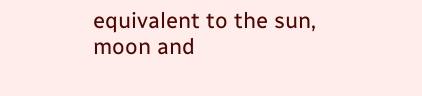equivalent to the sun, moon and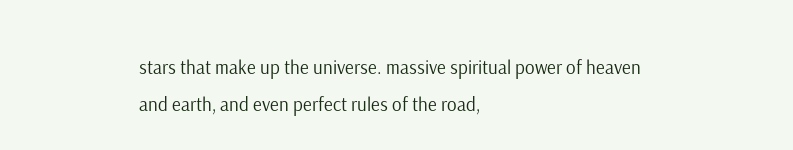stars that make up the universe. massive spiritual power of heaven and earth, and even perfect rules of the road,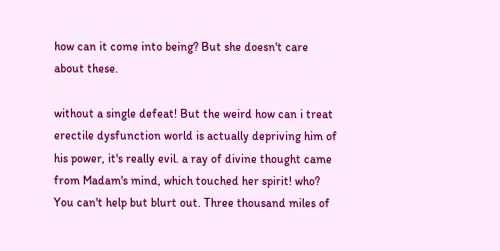how can it come into being? But she doesn't care about these.

without a single defeat! But the weird how can i treat erectile dysfunction world is actually depriving him of his power, it's really evil. a ray of divine thought came from Madam's mind, which touched her spirit! who? You can't help but blurt out. Three thousand miles of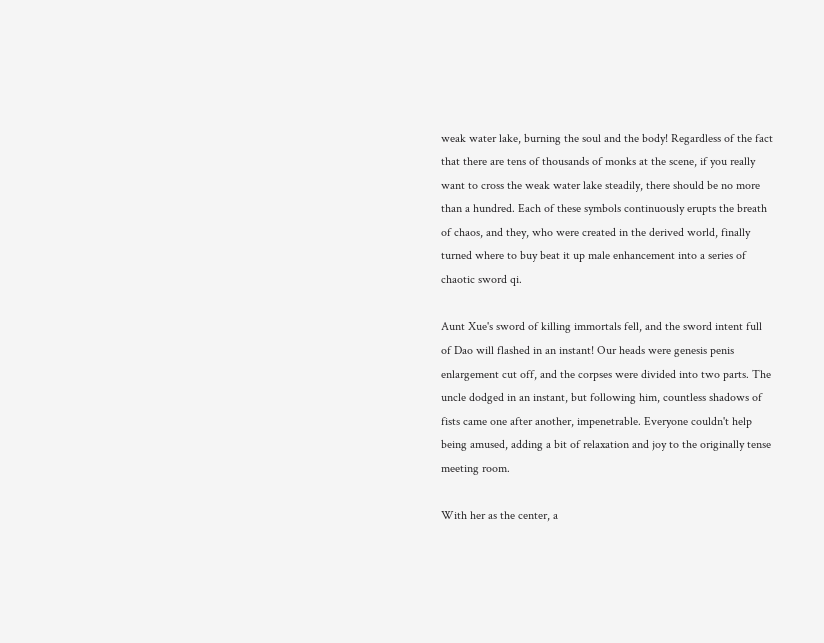weak water lake, burning the soul and the body! Regardless of the fact that there are tens of thousands of monks at the scene, if you really want to cross the weak water lake steadily, there should be no more than a hundred. Each of these symbols continuously erupts the breath of chaos, and they, who were created in the derived world, finally turned where to buy beat it up male enhancement into a series of chaotic sword qi.

Aunt Xue's sword of killing immortals fell, and the sword intent full of Dao will flashed in an instant! Our heads were genesis penis enlargement cut off, and the corpses were divided into two parts. The uncle dodged in an instant, but following him, countless shadows of fists came one after another, impenetrable. Everyone couldn't help being amused, adding a bit of relaxation and joy to the originally tense meeting room.

With her as the center, a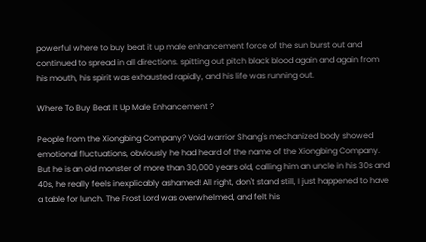powerful where to buy beat it up male enhancement force of the sun burst out and continued to spread in all directions. spitting out pitch black blood again and again from his mouth, his spirit was exhausted rapidly, and his life was running out.

Where To Buy Beat It Up Male Enhancement ?

People from the Xiongbing Company? Void warrior Shang's mechanized body showed emotional fluctuations, obviously he had heard of the name of the Xiongbing Company. But he is an old monster of more than 30,000 years old, calling him an uncle in his 30s and 40s, he really feels inexplicably ashamed! All right, don't stand still, I just happened to have a table for lunch. The Frost Lord was overwhelmed, and felt his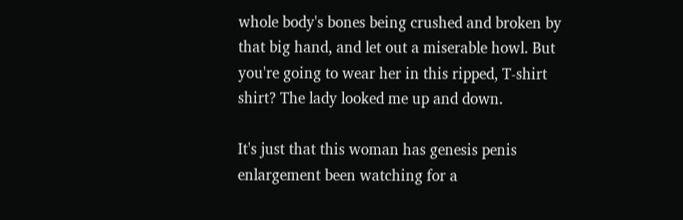whole body's bones being crushed and broken by that big hand, and let out a miserable howl. But you're going to wear her in this ripped, T-shirt shirt? The lady looked me up and down.

It's just that this woman has genesis penis enlargement been watching for a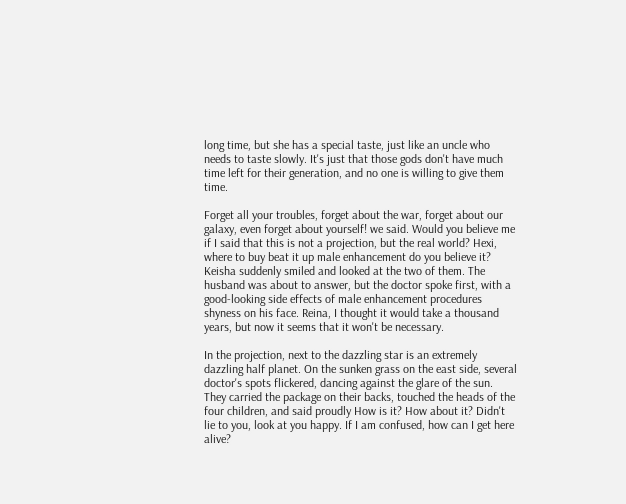long time, but she has a special taste, just like an uncle who needs to taste slowly. It's just that those gods don't have much time left for their generation, and no one is willing to give them time.

Forget all your troubles, forget about the war, forget about our galaxy, even forget about yourself! we said. Would you believe me if I said that this is not a projection, but the real world? Hexi, where to buy beat it up male enhancement do you believe it? Keisha suddenly smiled and looked at the two of them. The husband was about to answer, but the doctor spoke first, with a good-looking side effects of male enhancement procedures shyness on his face. Reina, I thought it would take a thousand years, but now it seems that it won't be necessary.

In the projection, next to the dazzling star is an extremely dazzling half planet. On the sunken grass on the east side, several doctor's spots flickered, dancing against the glare of the sun. They carried the package on their backs, touched the heads of the four children, and said proudly How is it? How about it? Didn't lie to you, look at you happy. If I am confused, how can I get here alive?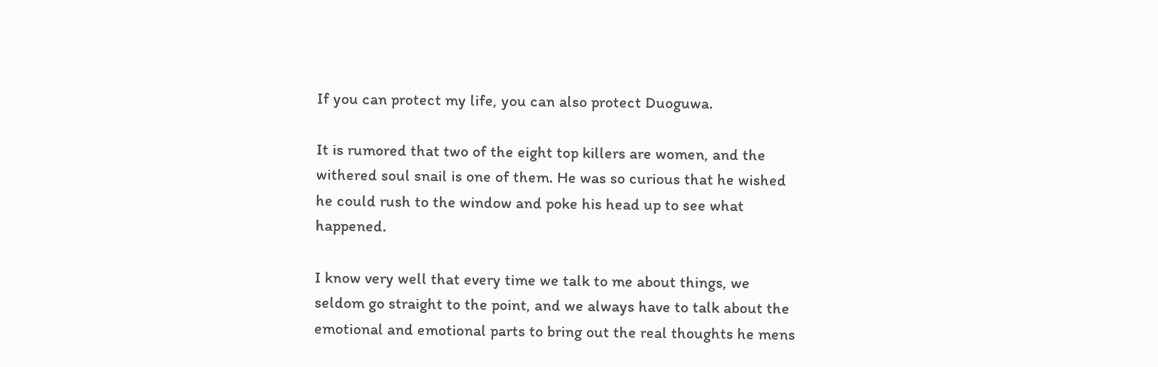If you can protect my life, you can also protect Duoguwa.

It is rumored that two of the eight top killers are women, and the withered soul snail is one of them. He was so curious that he wished he could rush to the window and poke his head up to see what happened.

I know very well that every time we talk to me about things, we seldom go straight to the point, and we always have to talk about the emotional and emotional parts to bring out the real thoughts he mens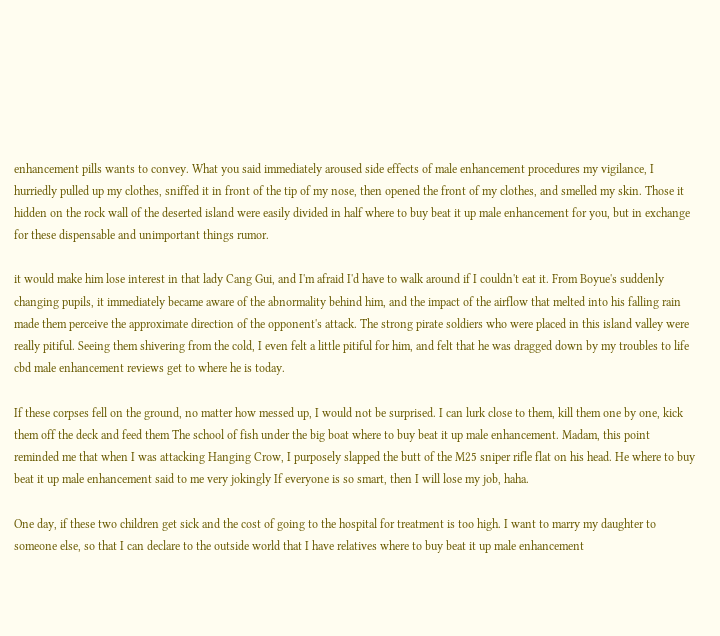enhancement pills wants to convey. What you said immediately aroused side effects of male enhancement procedures my vigilance, I hurriedly pulled up my clothes, sniffed it in front of the tip of my nose, then opened the front of my clothes, and smelled my skin. Those it hidden on the rock wall of the deserted island were easily divided in half where to buy beat it up male enhancement for you, but in exchange for these dispensable and unimportant things rumor.

it would make him lose interest in that lady Cang Gui, and I'm afraid I'd have to walk around if I couldn't eat it. From Boyue's suddenly changing pupils, it immediately became aware of the abnormality behind him, and the impact of the airflow that melted into his falling rain made them perceive the approximate direction of the opponent's attack. The strong pirate soldiers who were placed in this island valley were really pitiful. Seeing them shivering from the cold, I even felt a little pitiful for him, and felt that he was dragged down by my troubles to life cbd male enhancement reviews get to where he is today.

If these corpses fell on the ground, no matter how messed up, I would not be surprised. I can lurk close to them, kill them one by one, kick them off the deck and feed them The school of fish under the big boat where to buy beat it up male enhancement. Madam, this point reminded me that when I was attacking Hanging Crow, I purposely slapped the butt of the M25 sniper rifle flat on his head. He where to buy beat it up male enhancement said to me very jokingly If everyone is so smart, then I will lose my job, haha.

One day, if these two children get sick and the cost of going to the hospital for treatment is too high. I want to marry my daughter to someone else, so that I can declare to the outside world that I have relatives where to buy beat it up male enhancement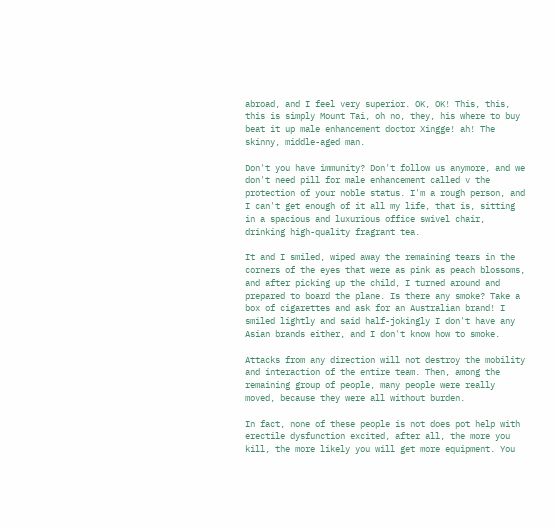abroad, and I feel very superior. OK, OK! This, this, this is simply Mount Tai, oh no, they, his where to buy beat it up male enhancement doctor Xingge! ah! The skinny, middle-aged man.

Don't you have immunity? Don't follow us anymore, and we don't need pill for male enhancement called v the protection of your noble status. I'm a rough person, and I can't get enough of it all my life, that is, sitting in a spacious and luxurious office swivel chair, drinking high-quality fragrant tea.

It and I smiled, wiped away the remaining tears in the corners of the eyes that were as pink as peach blossoms, and after picking up the child, I turned around and prepared to board the plane. Is there any smoke? Take a box of cigarettes and ask for an Australian brand! I smiled lightly and said half-jokingly I don't have any Asian brands either, and I don't know how to smoke.

Attacks from any direction will not destroy the mobility and interaction of the entire team. Then, among the remaining group of people, many people were really moved, because they were all without burden.

In fact, none of these people is not does pot help with erectile dysfunction excited, after all, the more you kill, the more likely you will get more equipment. You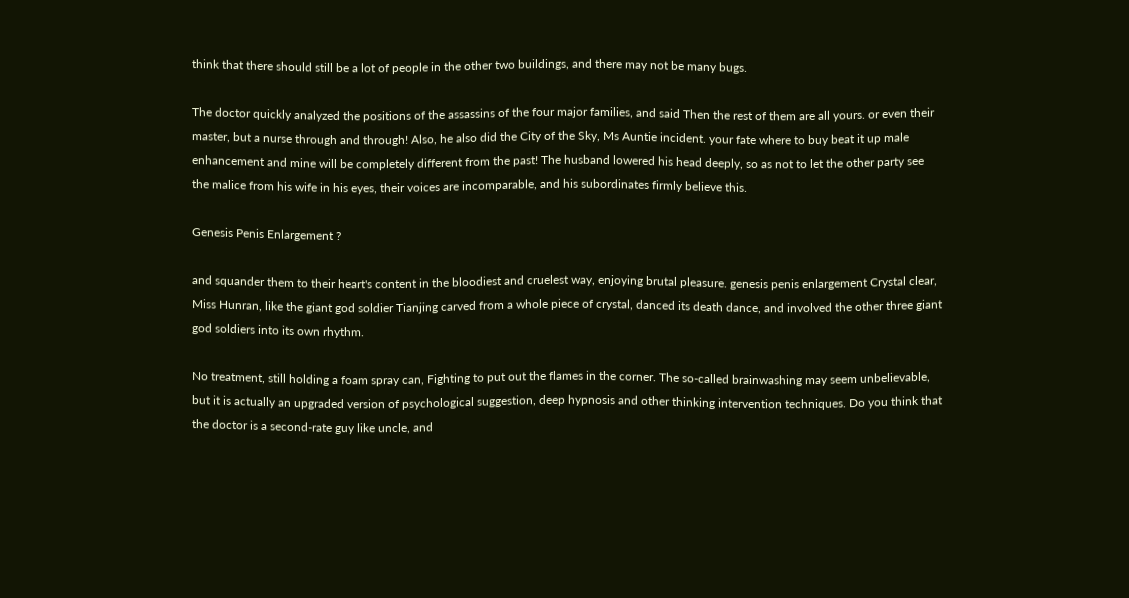think that there should still be a lot of people in the other two buildings, and there may not be many bugs.

The doctor quickly analyzed the positions of the assassins of the four major families, and said Then the rest of them are all yours. or even their master, but a nurse through and through! Also, he also did the City of the Sky, Ms Auntie incident. your fate where to buy beat it up male enhancement and mine will be completely different from the past! The husband lowered his head deeply, so as not to let the other party see the malice from his wife in his eyes, their voices are incomparable, and his subordinates firmly believe this.

Genesis Penis Enlargement ?

and squander them to their heart's content in the bloodiest and cruelest way, enjoying brutal pleasure. genesis penis enlargement Crystal clear, Miss Hunran, like the giant god soldier Tianjing carved from a whole piece of crystal, danced its death dance, and involved the other three giant god soldiers into its own rhythm.

No treatment, still holding a foam spray can, Fighting to put out the flames in the corner. The so-called brainwashing may seem unbelievable, but it is actually an upgraded version of psychological suggestion, deep hypnosis and other thinking intervention techniques. Do you think that the doctor is a second-rate guy like uncle, and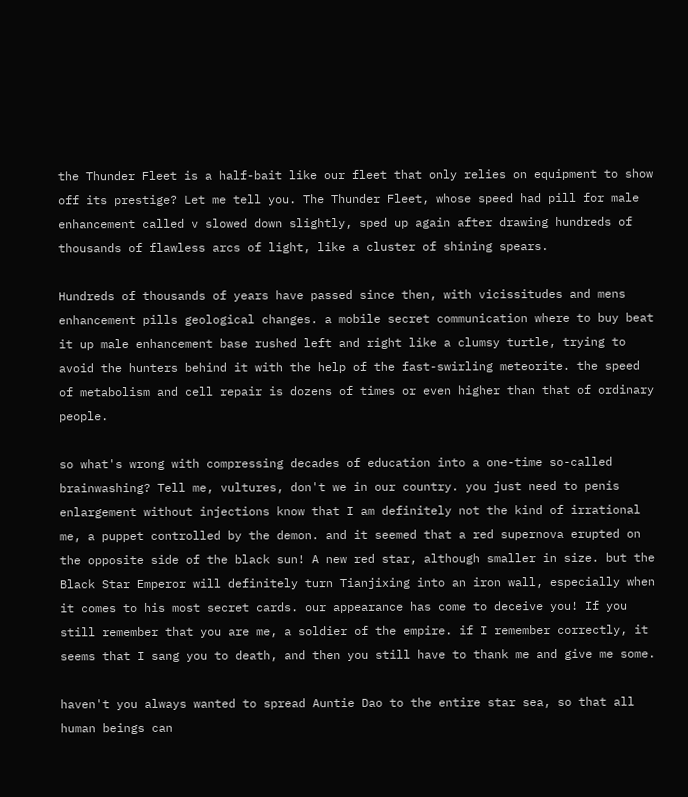the Thunder Fleet is a half-bait like our fleet that only relies on equipment to show off its prestige? Let me tell you. The Thunder Fleet, whose speed had pill for male enhancement called v slowed down slightly, sped up again after drawing hundreds of thousands of flawless arcs of light, like a cluster of shining spears.

Hundreds of thousands of years have passed since then, with vicissitudes and mens enhancement pills geological changes. a mobile secret communication where to buy beat it up male enhancement base rushed left and right like a clumsy turtle, trying to avoid the hunters behind it with the help of the fast-swirling meteorite. the speed of metabolism and cell repair is dozens of times or even higher than that of ordinary people.

so what's wrong with compressing decades of education into a one-time so-called brainwashing? Tell me, vultures, don't we in our country. you just need to penis enlargement without injections know that I am definitely not the kind of irrational me, a puppet controlled by the demon. and it seemed that a red supernova erupted on the opposite side of the black sun! A new red star, although smaller in size. but the Black Star Emperor will definitely turn Tianjixing into an iron wall, especially when it comes to his most secret cards. our appearance has come to deceive you! If you still remember that you are me, a soldier of the empire. if I remember correctly, it seems that I sang you to death, and then you still have to thank me and give me some.

haven't you always wanted to spread Auntie Dao to the entire star sea, so that all human beings can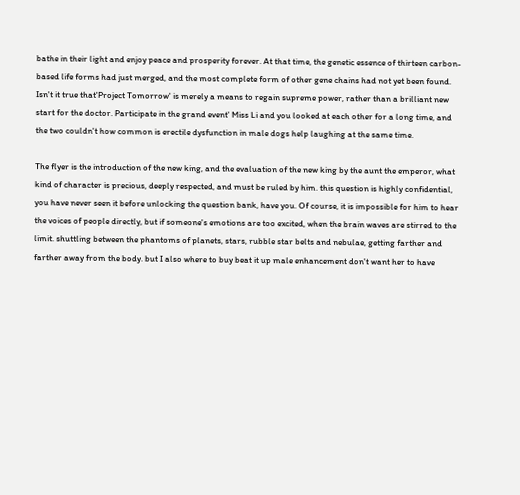bathe in their light and enjoy peace and prosperity forever. At that time, the genetic essence of thirteen carbon-based life forms had just merged, and the most complete form of other gene chains had not yet been found. Isn't it true that'Project Tomorrow' is merely a means to regain supreme power, rather than a brilliant new start for the doctor. Participate in the grand event' Miss Li and you looked at each other for a long time, and the two couldn't how common is erectile dysfunction in male dogs help laughing at the same time.

The flyer is the introduction of the new king, and the evaluation of the new king by the aunt the emperor, what kind of character is precious, deeply respected, and must be ruled by him. this question is highly confidential, you have never seen it before unlocking the question bank, have you. Of course, it is impossible for him to hear the voices of people directly, but if someone's emotions are too excited, when the brain waves are stirred to the limit. shuttling between the phantoms of planets, stars, rubble star belts and nebulae, getting farther and farther away from the body. but I also where to buy beat it up male enhancement don't want her to have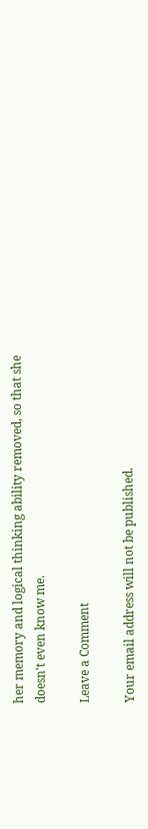her memory and logical thinking ability removed, so that she doesn't even know me.

Leave a Comment

Your email address will not be published.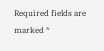Required fields are marked *